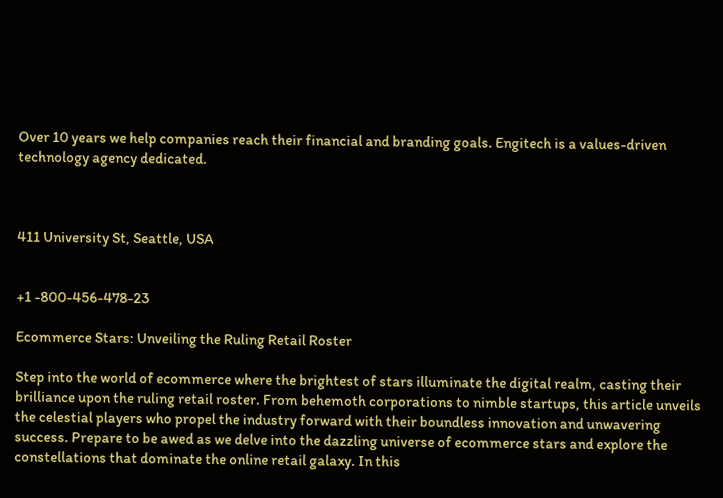Over 10 years we help companies reach their financial and branding goals. Engitech is a values-driven technology agency dedicated.



411 University St, Seattle, USA


+1 -800-456-478-23

Ecommerce Stars: Unveiling the Ruling Retail Roster

Step into the world of ecommerce where the brightest of stars illuminate the digital realm, casting their brilliance upon the ruling retail roster. From behemoth corporations to nimble startups, this article unveils the celestial players who propel the industry forward with their boundless innovation and unwavering success. Prepare to be awed as we delve into the dazzling universe of ecommerce stars and explore the constellations that dominate the online retail galaxy. In this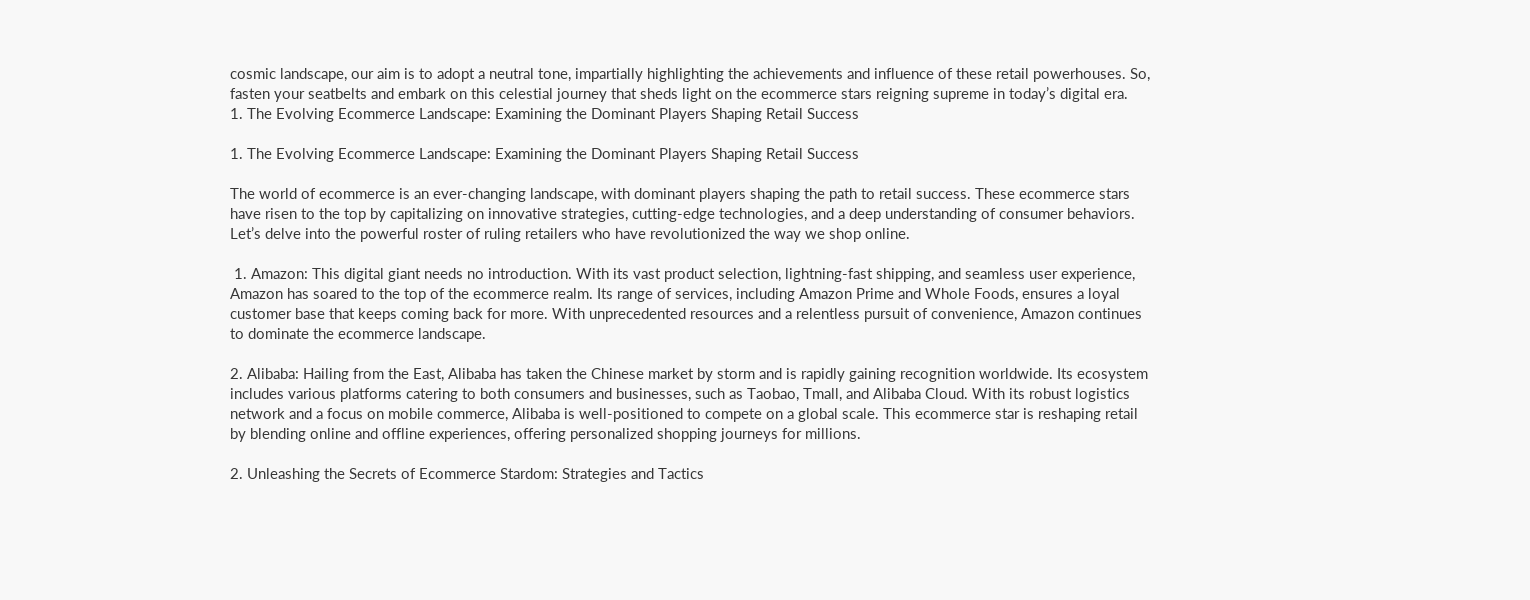cosmic landscape, our aim is to adopt a neutral tone, impartially highlighting the achievements and influence of these retail powerhouses. So, fasten your seatbelts and embark on this celestial journey that sheds light on the ecommerce stars reigning supreme in today’s digital era.
1. The Evolving Ecommerce Landscape: Examining the Dominant Players Shaping Retail Success

1. The Evolving Ecommerce Landscape: Examining the Dominant Players Shaping Retail Success

The world of ecommerce is an ever-changing landscape, with dominant players shaping the path to retail success. These ecommerce stars have risen to the top by capitalizing on innovative strategies, cutting-edge technologies, and a deep understanding of consumer behaviors. Let’s delve into the powerful roster of ruling retailers who have revolutionized the way we shop online.

 1. Amazon: This digital giant needs no introduction. With its vast product selection, lightning-fast shipping, and seamless user experience, Amazon has soared to the top of the ecommerce realm. Its range of services, including Amazon Prime and Whole Foods, ensures a loyal customer base that keeps coming back for more. With unprecedented resources and a relentless pursuit of convenience, Amazon continues to dominate the ecommerce landscape.

2. Alibaba: Hailing from the East, Alibaba has taken the Chinese market by storm and is rapidly gaining recognition worldwide. Its ecosystem includes various platforms catering to both consumers and businesses, such as Taobao, Tmall, and Alibaba Cloud. With its robust logistics network and a focus on mobile commerce, Alibaba is well-positioned to compete on a global scale. This ecommerce star is reshaping retail by blending online and offline experiences, offering personalized shopping journeys for millions.

2. Unleashing the Secrets of Ecommerce Stardom: Strategies and Tactics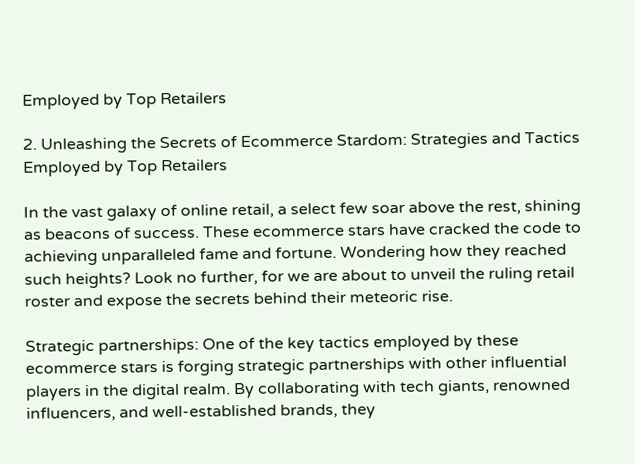Employed by Top Retailers

2. Unleashing the Secrets of Ecommerce Stardom: Strategies and Tactics Employed by Top Retailers

In the vast galaxy of online retail, a select few soar above the rest, shining as beacons of success. These ecommerce stars have cracked the code to achieving unparalleled fame and fortune. Wondering how they reached such heights? Look no further, for we are about to unveil the ruling retail roster and expose the secrets behind their meteoric rise.

Strategic partnerships: One of the key tactics employed by these ecommerce stars is forging strategic partnerships with other influential players in the digital realm. By collaborating with tech giants, renowned influencers, and well-established brands, they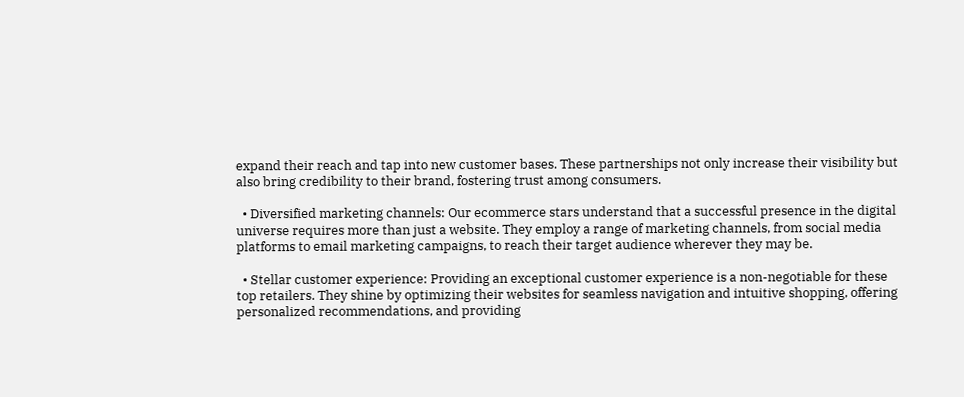expand their reach and tap into new customer bases. These partnerships not only increase their visibility but also bring credibility to their brand, fostering trust among consumers.

  • Diversified marketing channels: Our ecommerce stars understand that a successful presence in the digital universe requires more than just a website. They employ a range of marketing channels, from social media platforms to email marketing campaigns, to reach their target audience wherever they may be.

  • Stellar customer experience: Providing an exceptional customer experience is a non-negotiable for these top retailers. They shine by optimizing their websites for seamless navigation and intuitive shopping, offering personalized recommendations, and providing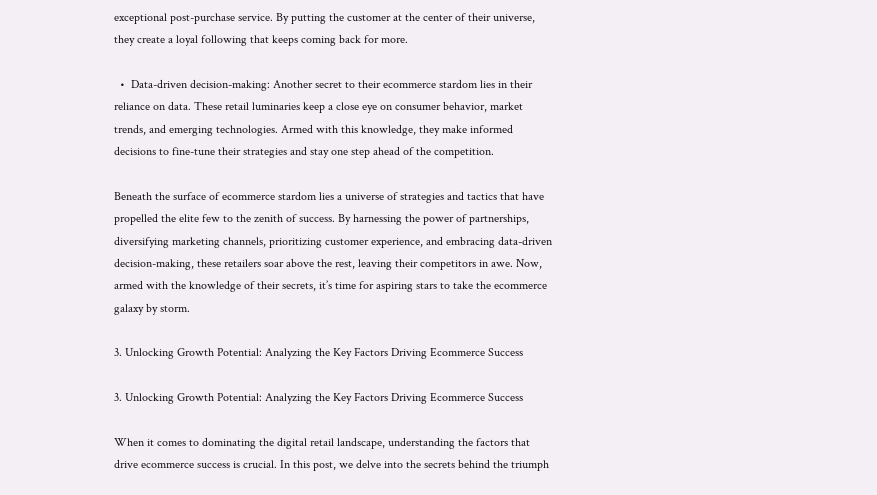exceptional post-purchase service. By putting the customer at the center of their universe, they create a loyal following that keeps coming back for more.

  •  Data-driven decision-making: Another secret to their ecommerce stardom lies in their reliance on data. These retail luminaries keep a close eye on consumer behavior, market trends, and emerging technologies. Armed with this knowledge, they make informed decisions to fine-tune their strategies and stay one step ahead of the competition.

Beneath the surface of ecommerce stardom lies a universe of strategies and tactics that have propelled the elite few to the zenith of success. By harnessing the power of partnerships, diversifying marketing channels, prioritizing customer experience, and embracing data-driven decision-making, these retailers soar above the rest, leaving their competitors in awe. Now, armed with the knowledge of their secrets, it’s time for aspiring stars to take the ecommerce galaxy by storm.

3. Unlocking Growth Potential: Analyzing the Key Factors Driving Ecommerce Success

3. Unlocking Growth Potential: Analyzing the Key Factors Driving Ecommerce Success

When it comes to dominating the digital retail landscape, understanding the factors that drive ecommerce success is crucial. In this post, we delve into the secrets behind the triumph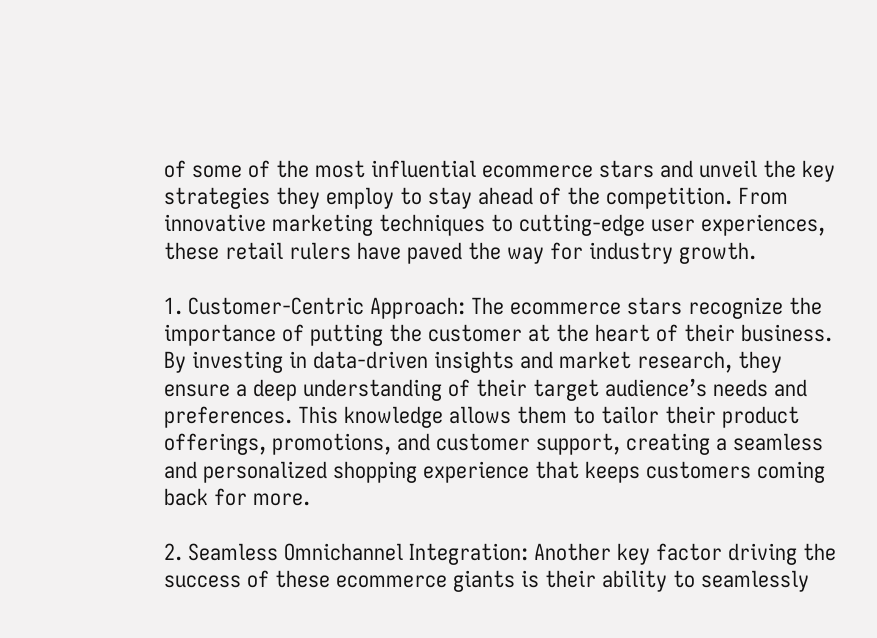of some of the most influential ecommerce stars and unveil the key strategies they employ to stay ahead of the competition. From innovative marketing techniques to cutting-edge user experiences, these retail rulers have paved the way for industry growth.

1. Customer-Centric Approach: The ecommerce stars recognize the importance of putting the customer at the heart of their business. By investing in data-driven insights and market research, they ensure a deep understanding of their target audience’s needs and preferences. This knowledge allows them to tailor their product offerings, promotions, and customer support, creating a seamless and personalized shopping experience that keeps customers coming back for more.

2. Seamless Omnichannel Integration: Another key factor driving the success of these ecommerce giants is their ability to seamlessly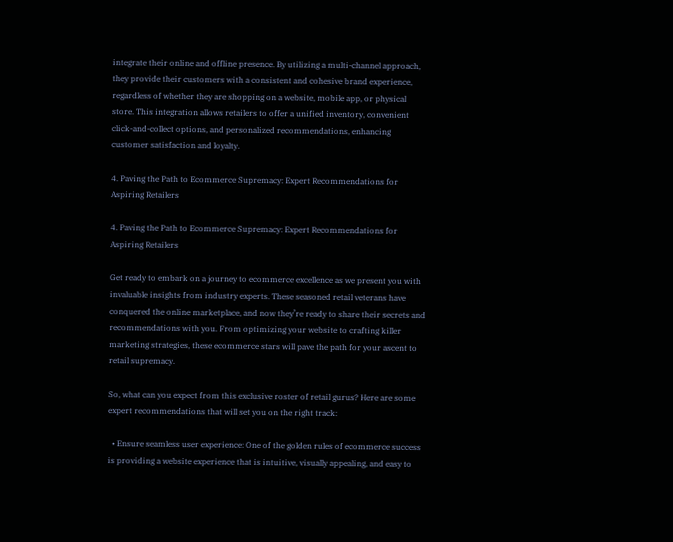integrate their online and offline presence. By utilizing a multi-channel approach, they provide their customers with a consistent and cohesive brand experience, regardless of whether they are shopping on a website, mobile app, or physical store. This integration allows retailers to offer a unified inventory, convenient click-and-collect options, and personalized recommendations, enhancing customer satisfaction and loyalty.

4. Paving the Path to Ecommerce Supremacy: Expert Recommendations for Aspiring Retailers

4. Paving the Path to Ecommerce Supremacy: Expert Recommendations for Aspiring Retailers

Get ready to embark on a journey to ecommerce excellence as we present you with invaluable insights from industry experts. These seasoned retail veterans have conquered the online marketplace, and now they’re ready to share their secrets and recommendations with you. From optimizing your website to crafting killer marketing strategies, these ecommerce stars will pave the path for your ascent to retail supremacy.

So, what can you expect from this exclusive roster of retail gurus? Here are some expert recommendations that will set you on the right track:

  • Ensure seamless user experience: One of the golden rules of ecommerce success is providing a website experience that is intuitive, visually appealing, and easy to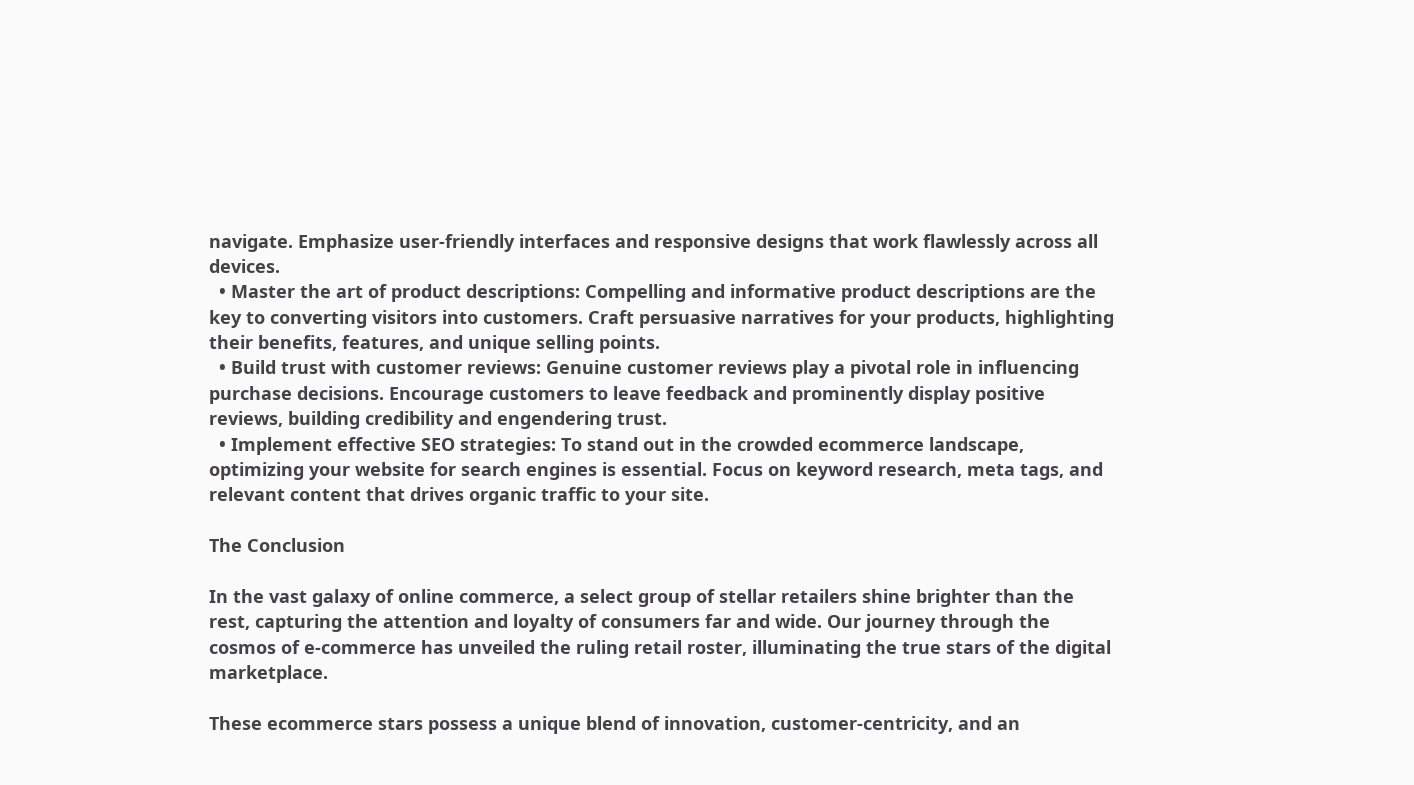navigate. Emphasize user-friendly interfaces and responsive designs that work flawlessly across all devices.
  • Master the art of product descriptions: Compelling and informative product descriptions are the key to converting visitors into customers. Craft persuasive narratives for your products, highlighting their benefits, features, and unique selling points.
  • Build trust with customer reviews: Genuine customer reviews play a pivotal role in influencing purchase decisions. Encourage customers to leave feedback and prominently display positive reviews, building credibility and engendering trust.
  • Implement effective SEO strategies: To stand out in the crowded ecommerce landscape, optimizing your website for search engines is essential. Focus on keyword research, meta tags, and relevant content that drives organic traffic to your site.

The Conclusion

In the vast galaxy of online commerce, a select group of stellar retailers shine brighter than the rest, capturing the attention and loyalty of consumers far and wide. Our journey through the cosmos of e-commerce has unveiled the ruling retail roster, illuminating the true stars of the digital marketplace.

These ecommerce stars possess a unique blend of innovation, customer-centricity, and an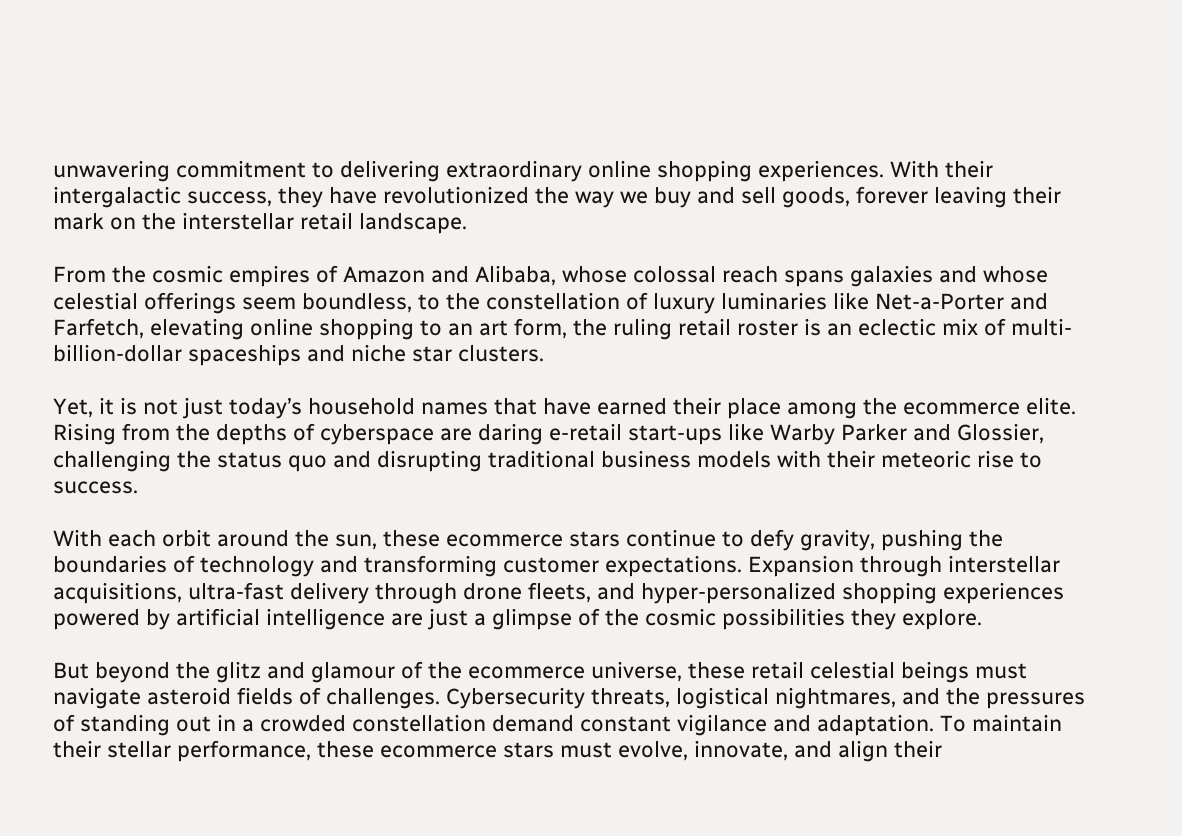unwavering commitment to delivering extraordinary online shopping experiences. With their intergalactic success, they have revolutionized the way we buy and sell goods, forever leaving their mark on the interstellar retail landscape.

From the cosmic empires of Amazon and Alibaba, whose colossal reach spans galaxies and whose celestial offerings seem boundless, to the constellation of luxury luminaries like Net-a-Porter and Farfetch, elevating online shopping to an art form, the ruling retail roster is an eclectic mix of multi-billion-dollar spaceships and niche star clusters.

Yet, it is not just today’s household names that have earned their place among the ecommerce elite. Rising from the depths of cyberspace are daring e-retail start-ups like Warby Parker and Glossier, challenging the status quo and disrupting traditional business models with their meteoric rise to success.

With each orbit around the sun, these ecommerce stars continue to defy gravity, pushing the boundaries of technology and transforming customer expectations. Expansion through interstellar acquisitions, ultra-fast delivery through drone fleets, and hyper-personalized shopping experiences powered by artificial intelligence are just a glimpse of the cosmic possibilities they explore.

But beyond the glitz and glamour of the ecommerce universe, these retail celestial beings must navigate asteroid fields of challenges. Cybersecurity threats, logistical nightmares, and the pressures of standing out in a crowded constellation demand constant vigilance and adaptation. To maintain their stellar performance, these ecommerce stars must evolve, innovate, and align their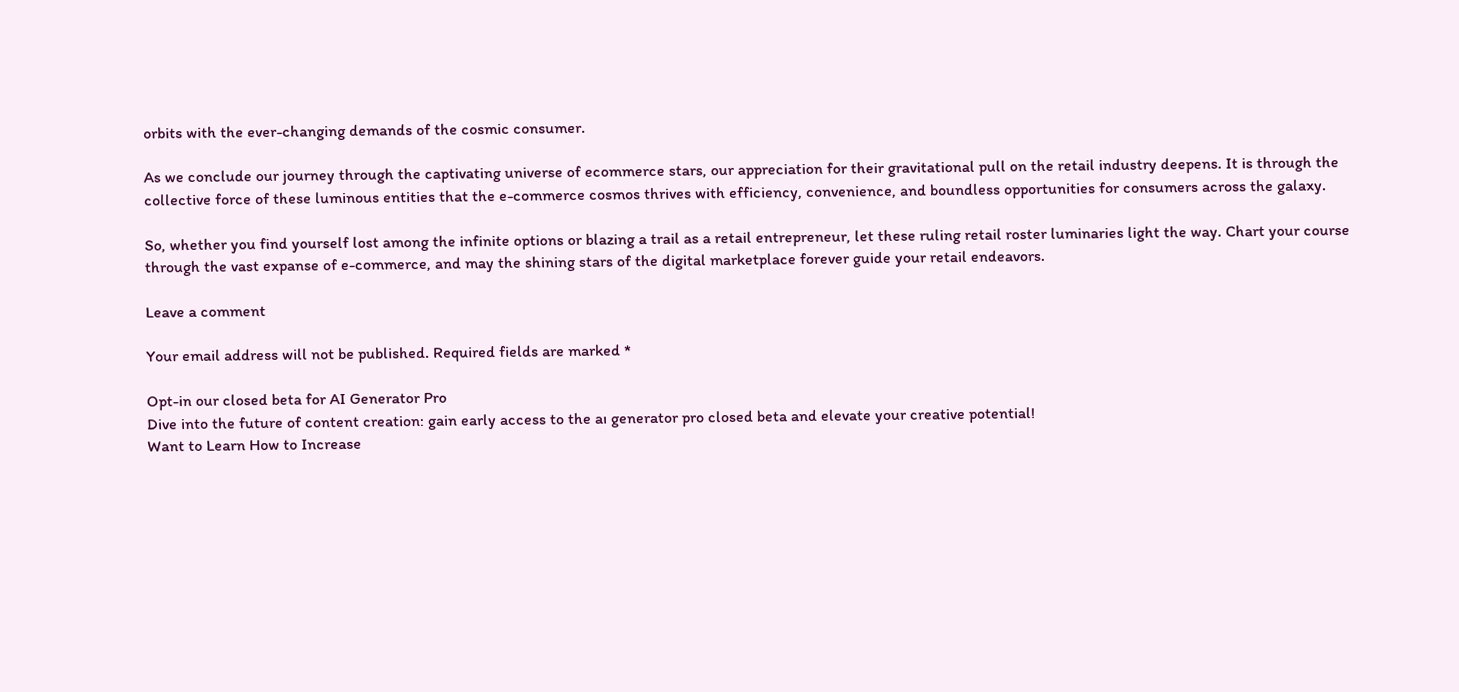orbits with the ever-changing demands of the cosmic consumer.

As we conclude our journey through the captivating universe of ecommerce stars, our appreciation for their gravitational pull on the retail industry deepens. It is through the collective force of these luminous entities that the e-commerce cosmos thrives with efficiency, convenience, and boundless opportunities for consumers across the galaxy.

So, whether you find yourself lost among the infinite options or blazing a trail as a retail entrepreneur, let these ruling retail roster luminaries light the way. Chart your course through the vast expanse of e-commerce, and may the shining stars of the digital marketplace forever guide your retail endeavors.

Leave a comment

Your email address will not be published. Required fields are marked *

Opt-in our closed beta for AI Generator Pro
Dive into the future of content creation: gain early access to the aı generator pro closed beta and elevate your creative potential!
Want to Learn How to Increase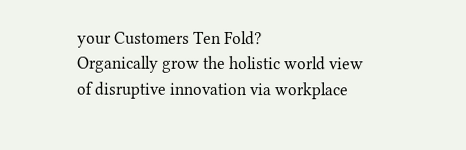your Customers Ten Fold?
Organically grow the holistic world view of disruptive innovation via workplace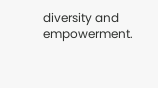diversity and empowerment.